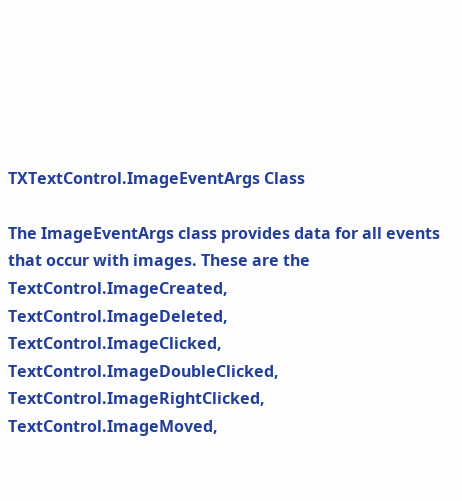TXTextControl.ImageEventArgs Class

The ImageEventArgs class provides data for all events that occur with images. These are the TextControl.ImageCreated, TextControl.ImageDeleted, TextControl.ImageClicked, TextControl.ImageDoubleClicked, TextControl.ImageRightClicked, TextControl.ImageMoved,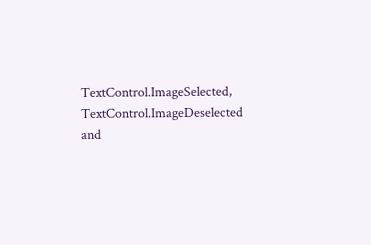TextControl.ImageSelected, TextControl.ImageDeselected and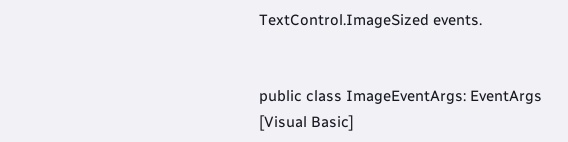TextControl.ImageSized events.


public class ImageEventArgs: EventArgs
[Visual Basic]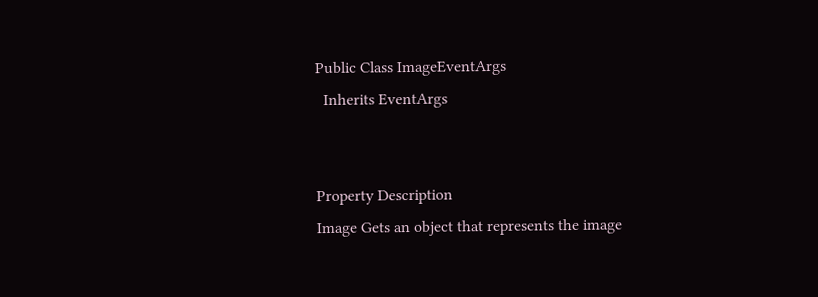Public Class ImageEventArgs
  Inherits EventArgs


Property Description
Image Gets an object that represents the image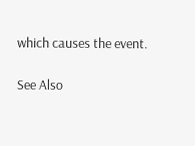which causes the event.

See Also